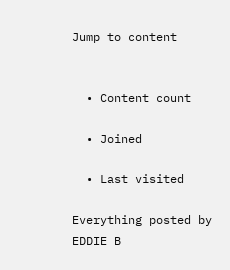Jump to content


  • Content count

  • Joined

  • Last visited

Everything posted by EDDIE B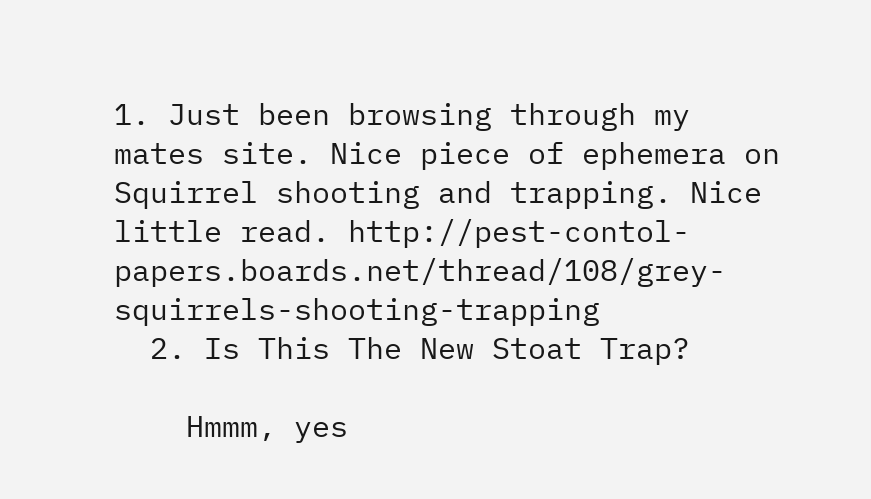1. Just been browsing through my mates site. Nice piece of ephemera on Squirrel shooting and trapping. Nice little read. http://pest-contol-papers.boards.net/thread/108/grey-squirrels-shooting-trapping
  2. Is This The New Stoat Trap?

    Hmmm, yes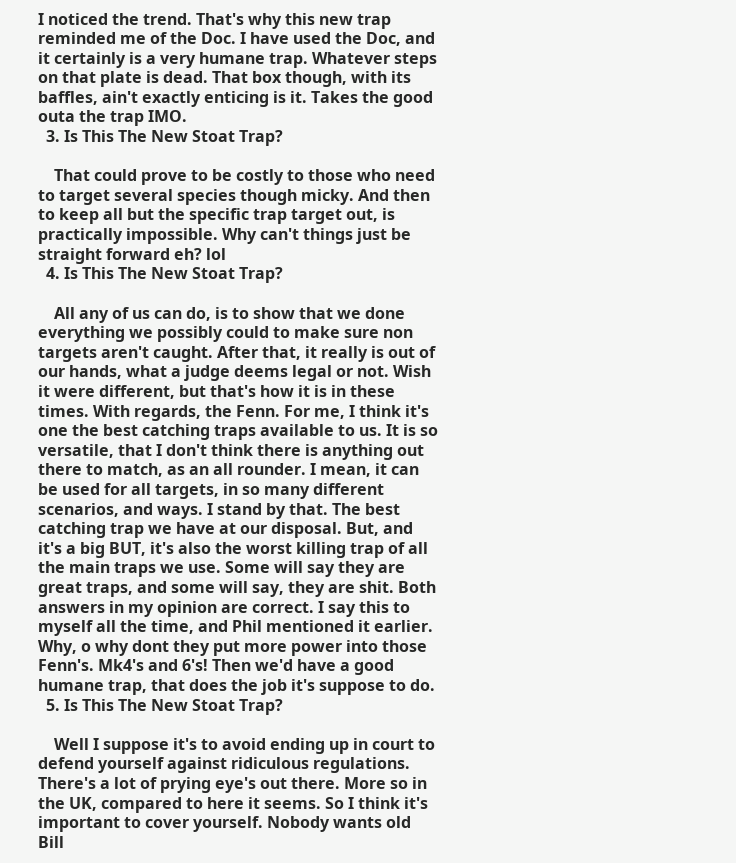I noticed the trend. That's why this new trap reminded me of the Doc. I have used the Doc, and it certainly is a very humane trap. Whatever steps on that plate is dead. That box though, with its baffles, ain't exactly enticing is it. Takes the good outa the trap IMO.
  3. Is This The New Stoat Trap?

    That could prove to be costly to those who need to target several species though micky. And then to keep all but the specific trap target out, is practically impossible. Why can't things just be straight forward eh? lol
  4. Is This The New Stoat Trap?

    All any of us can do, is to show that we done everything we possibly could to make sure non targets aren't caught. After that, it really is out of our hands, what a judge deems legal or not. Wish it were different, but that's how it is in these times. With regards, the Fenn. For me, I think it's one the best catching traps available to us. It is so versatile, that I don't think there is anything out there to match, as an all rounder. I mean, it can be used for all targets, in so many different scenarios, and ways. I stand by that. The best catching trap we have at our disposal. But, and it's a big BUT, it's also the worst killing trap of all the main traps we use. Some will say they are great traps, and some will say, they are shit. Both answers in my opinion are correct. I say this to myself all the time, and Phil mentioned it earlier. Why, o why dont they put more power into those Fenn's. Mk4's and 6's! Then we'd have a good humane trap, that does the job it's suppose to do.
  5. Is This The New Stoat Trap?

    Well I suppose it's to avoid ending up in court to defend yourself against ridiculous regulations. There's a lot of prying eye's out there. More so in the UK, compared to here it seems. So I think it's important to cover yourself. Nobody wants old Bill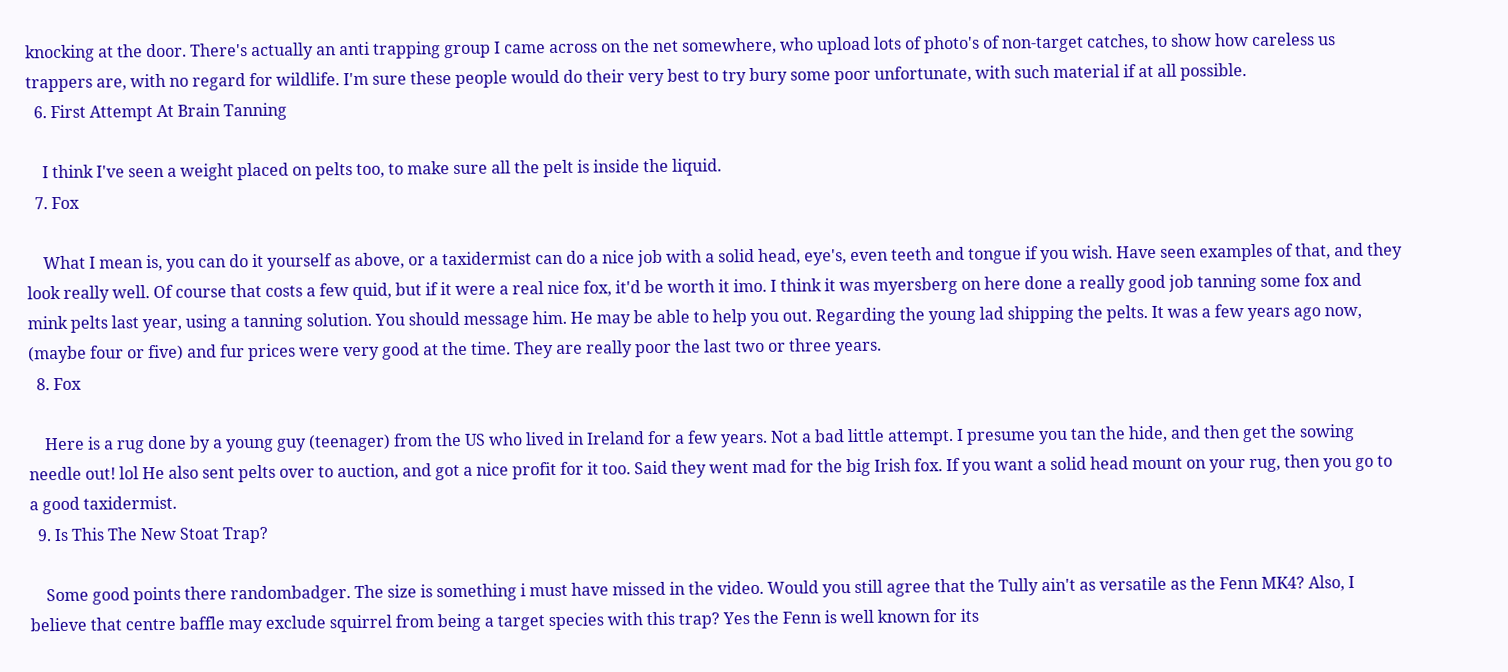knocking at the door. There's actually an anti trapping group I came across on the net somewhere, who upload lots of photo's of non-target catches, to show how careless us trappers are, with no regard for wildlife. I'm sure these people would do their very best to try bury some poor unfortunate, with such material if at all possible.
  6. First Attempt At Brain Tanning

    I think I've seen a weight placed on pelts too, to make sure all the pelt is inside the liquid.
  7. Fox

    What I mean is, you can do it yourself as above, or a taxidermist can do a nice job with a solid head, eye's, even teeth and tongue if you wish. Have seen examples of that, and they look really well. Of course that costs a few quid, but if it were a real nice fox, it'd be worth it imo. I think it was myersberg on here done a really good job tanning some fox and mink pelts last year, using a tanning solution. You should message him. He may be able to help you out. Regarding the young lad shipping the pelts. It was a few years ago now, (maybe four or five) and fur prices were very good at the time. They are really poor the last two or three years.
  8. Fox

    Here is a rug done by a young guy (teenager) from the US who lived in Ireland for a few years. Not a bad little attempt. I presume you tan the hide, and then get the sowing needle out! lol He also sent pelts over to auction, and got a nice profit for it too. Said they went mad for the big Irish fox. If you want a solid head mount on your rug, then you go to a good taxidermist.
  9. Is This The New Stoat Trap?

    Some good points there randombadger. The size is something i must have missed in the video. Would you still agree that the Tully ain't as versatile as the Fenn MK4? Also, I believe that centre baffle may exclude squirrel from being a target species with this trap? Yes the Fenn is well known for its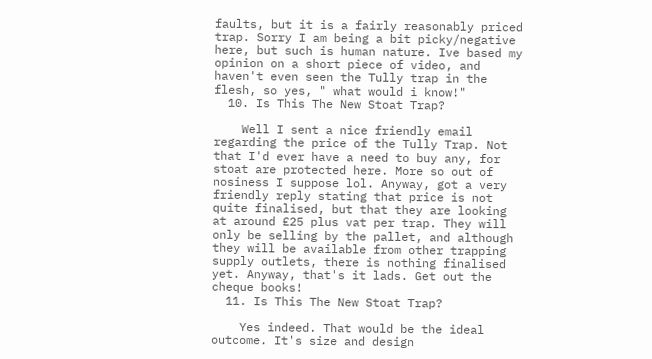faults, but it is a fairly reasonably priced trap. Sorry I am being a bit picky/negative here, but such is human nature. Ive based my opinion on a short piece of video, and haven't even seen the Tully trap in the flesh, so yes, " what would i know!"
  10. Is This The New Stoat Trap?

    Well I sent a nice friendly email regarding the price of the Tully Trap. Not that I'd ever have a need to buy any, for stoat are protected here. More so out of nosiness I suppose lol. Anyway, got a very friendly reply stating that price is not quite finalised, but that they are looking at around £25 plus vat per trap. They will only be selling by the pallet, and although they will be available from other trapping supply outlets, there is nothing finalised yet. Anyway, that's it lads. Get out the cheque books!
  11. Is This The New Stoat Trap?

    Yes indeed. That would be the ideal outcome. It's size and design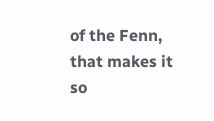of the Fenn, that makes it so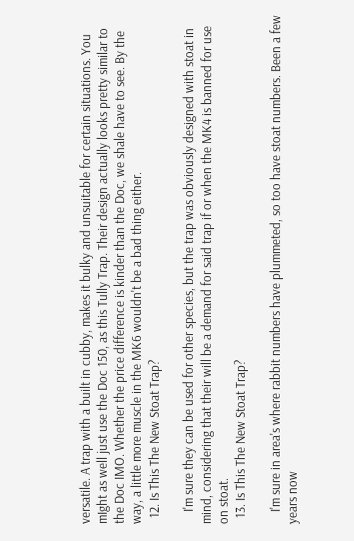versatile. A trap with a built in cubby, makes it bulky and unsuitable for certain situations. You mIght as well just use the Doc 150, as this Tully Trap. Their design actually looks pretty similar to the Doc IMO. Whether the price difference is kinder than the Doc, we shale have to see. By the way, a little more muscle in the MK6 wouldn't be a bad thing either.
  12. Is This The New Stoat Trap?

    I'm sure they can be used for other species, but the trap was obviously designed with stoat in mind, considering that their will be a demand for said trap if or when the MK4 is banned for use on stoat.
  13. Is This The New Stoat Trap?

    I'm sure in area's where rabbit numbers have plummeted, so too have stoat numbers. Been a few years now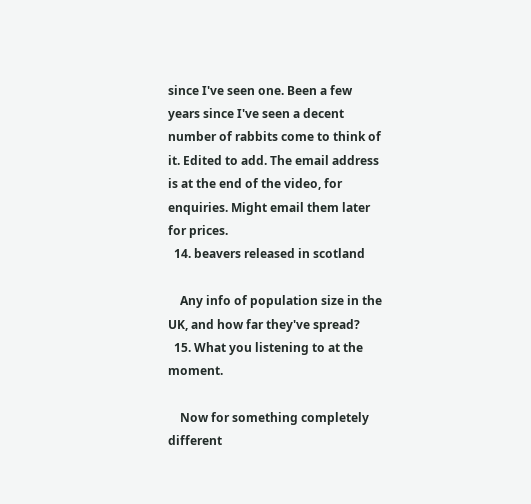since I've seen one. Been a few years since I've seen a decent number of rabbits come to think of it. Edited to add. The email address is at the end of the video, for enquiries. Might email them later for prices.
  14. beavers released in scotland

    Any info of population size in the UK, and how far they've spread?
  15. What you listening to at the moment.

    Now for something completely different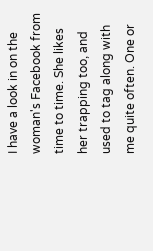I have a look in on the woman's Facebook from time to time. She likes her trapping too, and used to tag along with me quite often. One or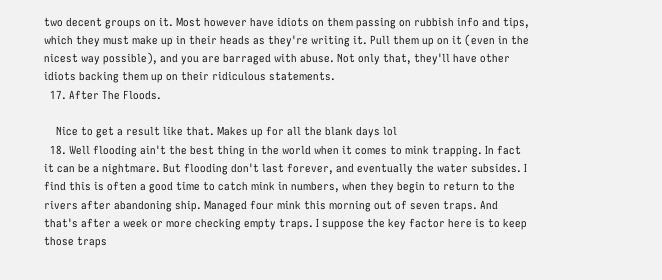two decent groups on it. Most however have idiots on them passing on rubbish info and tips, which they must make up in their heads as they're writing it. Pull them up on it (even in the nicest way possible), and you are barraged with abuse. Not only that, they'll have other idiots backing them up on their ridiculous statements.
  17. After The Floods.

    Nice to get a result like that. Makes up for all the blank days lol
  18. Well flooding ain't the best thing in the world when it comes to mink trapping. In fact it can be a nightmare. But flooding don't last forever, and eventually the water subsides. I find this is often a good time to catch mink in numbers, when they begin to return to the rivers after abandoning ship. Managed four mink this morning out of seven traps. And that's after a week or more checking empty traps. I suppose the key factor here is to keep those traps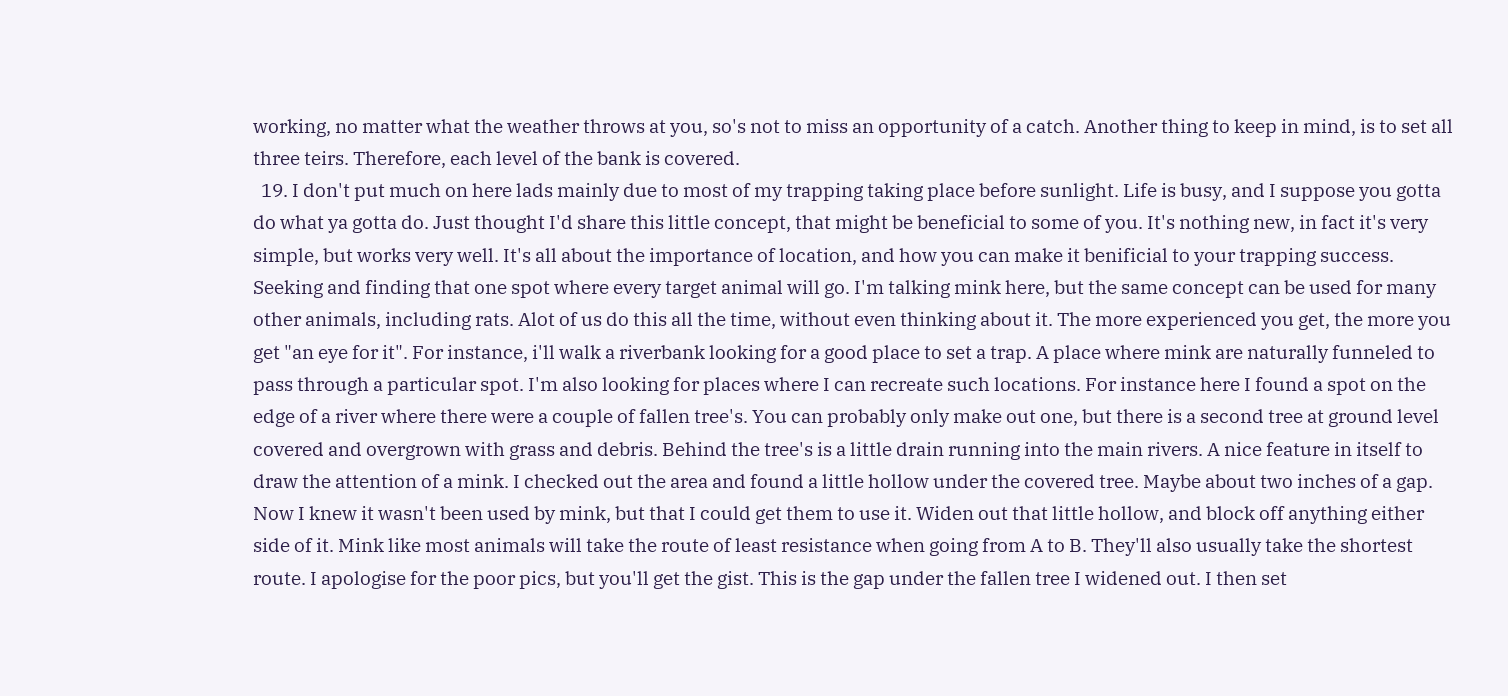working, no matter what the weather throws at you, so's not to miss an opportunity of a catch. Another thing to keep in mind, is to set all three teirs. Therefore, each level of the bank is covered.
  19. I don't put much on here lads mainly due to most of my trapping taking place before sunlight. Life is busy, and I suppose you gotta do what ya gotta do. Just thought I'd share this little concept, that might be beneficial to some of you. It's nothing new, in fact it's very simple, but works very well. It's all about the importance of location, and how you can make it benificial to your trapping success. Seeking and finding that one spot where every target animal will go. I'm talking mink here, but the same concept can be used for many other animals, including rats. Alot of us do this all the time, without even thinking about it. The more experienced you get, the more you get "an eye for it". For instance, i'll walk a riverbank looking for a good place to set a trap. A place where mink are naturally funneled to pass through a particular spot. I'm also looking for places where I can recreate such locations. For instance here I found a spot on the edge of a river where there were a couple of fallen tree's. You can probably only make out one, but there is a second tree at ground level covered and overgrown with grass and debris. Behind the tree's is a little drain running into the main rivers. A nice feature in itself to draw the attention of a mink. I checked out the area and found a little hollow under the covered tree. Maybe about two inches of a gap. Now I knew it wasn't been used by mink, but that I could get them to use it. Widen out that little hollow, and block off anything either side of it. Mink like most animals will take the route of least resistance when going from A to B. They'll also usually take the shortest route. I apologise for the poor pics, but you'll get the gist. This is the gap under the fallen tree I widened out. I then set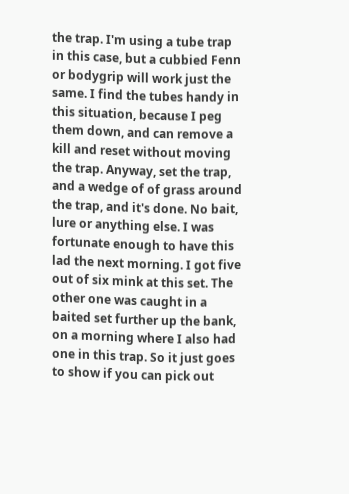the trap. I'm using a tube trap in this case, but a cubbied Fenn or bodygrip will work just the same. I find the tubes handy in this situation, because I peg them down, and can remove a kill and reset without moving the trap. Anyway, set the trap, and a wedge of of grass around the trap, and it's done. No bait, lure or anything else. I was fortunate enough to have this lad the next morning. I got five out of six mink at this set. The other one was caught in a baited set further up the bank, on a morning where I also had one in this trap. So it just goes to show if you can pick out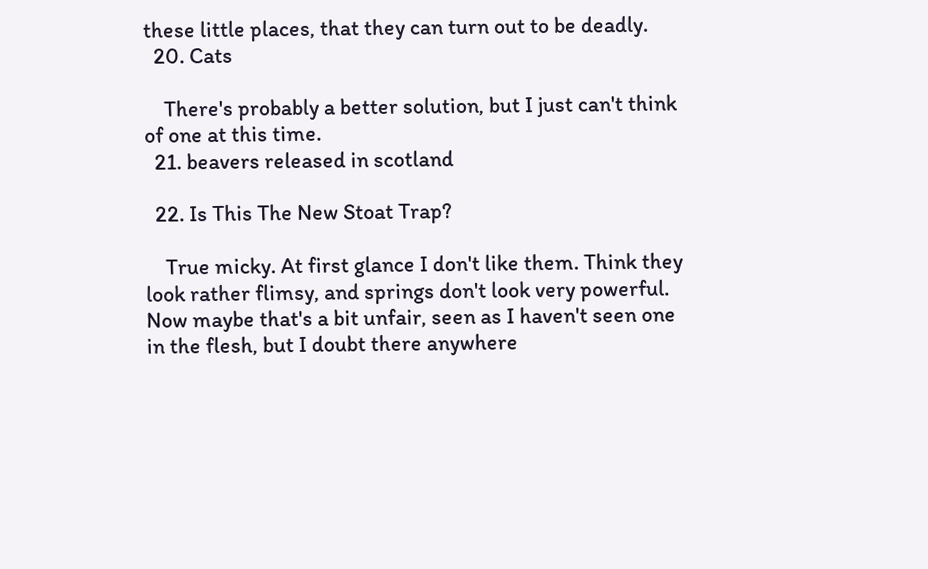these little places, that they can turn out to be deadly.
  20. Cats

    There's probably a better solution, but I just can't think of one at this time.
  21. beavers released in scotland

  22. Is This The New Stoat Trap?

    True micky. At first glance I don't like them. Think they look rather flimsy, and springs don't look very powerful. Now maybe that's a bit unfair, seen as I haven't seen one in the flesh, but I doubt there anywhere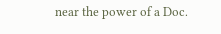near the power of a Doc.